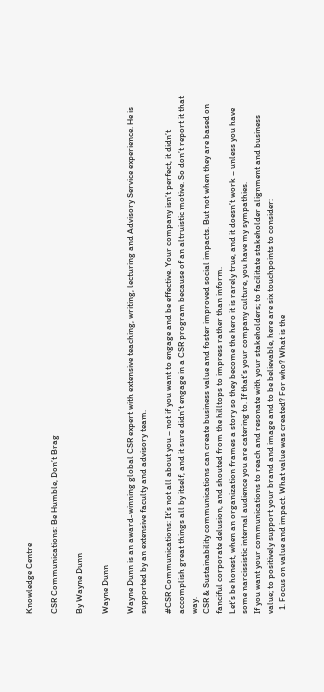Knowledge Centre

CSR Communications: Be Humble, Don’t Brag

By Wayne Dunn

Wayne Dunn

Wayne Dunn is an award-winning global CSR expert with extensive teaching, writing, lecturing and Advisory Service experience. He is supported by an extensive faculty and advisory team.

#CSR Communications: It’s not all about you – not if you want to engage and be effective. Your company isn’t perfect, it didn’t accomplish great things all by itself, and it sure didn’t engage in a CSR program because of an altruistic motive. So don’t report it that way.
CSR & Sustainability communications can create business value and foster improved social impacts. But not when they are based on fanciful corporate delusion, and shouted from the hilltops to impress rather than inform.
Let’s be honest, when an organization frames a story so they become the hero it is rarely true, and it doesn’t work – unless you have some narcissistic internal audience you are catering to. If that’s your company culture, you have my sympathies.
If you want your communications to reach and resonate with your stakeholders; to facilitate stakeholder alignment and business value; to positively support your brand and image and to be believable, here are six touchpoints to consider:
  1. Focus on value and impact. What value was created? For who? What is the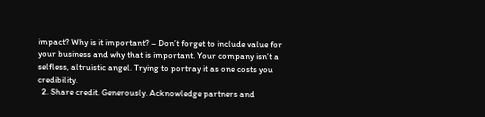impact? Why is it important? – Don’t forget to include value for your business and why that is important. Your company isn’t a selfless, altruistic angel. Trying to portray it as one costs you credibility.
  2. Share credit. Generously. Acknowledge partners and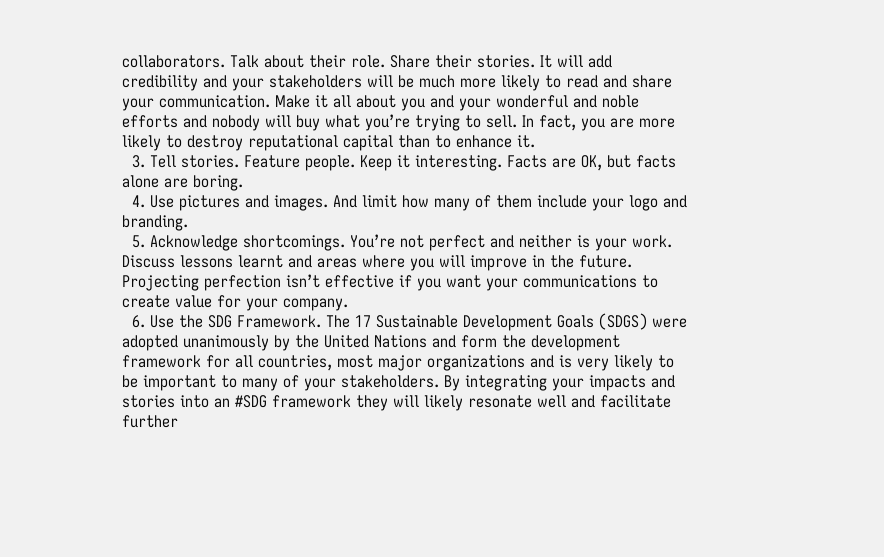collaborators. Talk about their role. Share their stories. It will add credibility and your stakeholders will be much more likely to read and share your communication. Make it all about you and your wonderful and noble efforts and nobody will buy what you’re trying to sell. In fact, you are more likely to destroy reputational capital than to enhance it.
  3. Tell stories. Feature people. Keep it interesting. Facts are OK, but facts alone are boring.
  4. Use pictures and images. And limit how many of them include your logo and branding.
  5. Acknowledge shortcomings. You’re not perfect and neither is your work. Discuss lessons learnt and areas where you will improve in the future. Projecting perfection isn’t effective if you want your communications to create value for your company.
  6. Use the SDG Framework. The 17 Sustainable Development Goals (SDGS) were adopted unanimously by the United Nations and form the development framework for all countries, most major organizations and is very likely to be important to many of your stakeholders. By integrating your impacts and stories into an #SDG framework they will likely resonate well and facilitate further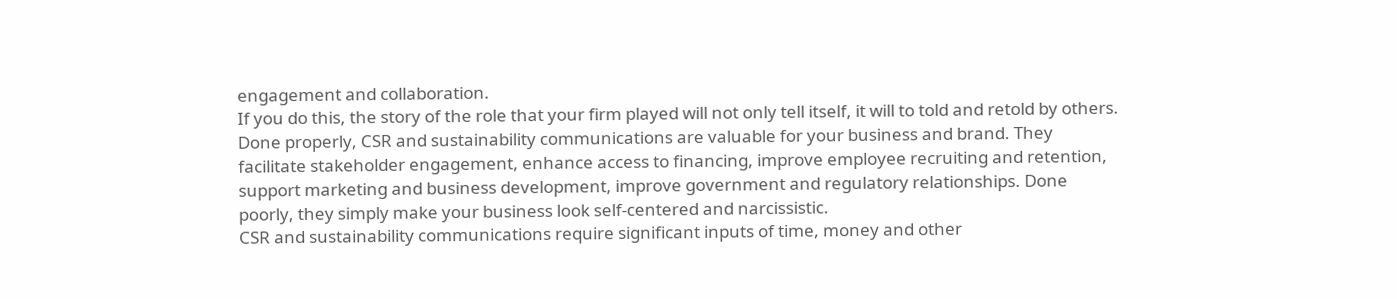engagement and collaboration.
If you do this, the story of the role that your firm played will not only tell itself, it will to told and retold by others.
Done properly, CSR and sustainability communications are valuable for your business and brand. They facilitate stakeholder engagement, enhance access to financing, improve employee recruiting and retention, support marketing and business development, improve government and regulatory relationships. Done poorly, they simply make your business look self-centered and narcissistic.
CSR and sustainability communications require significant inputs of time, money and other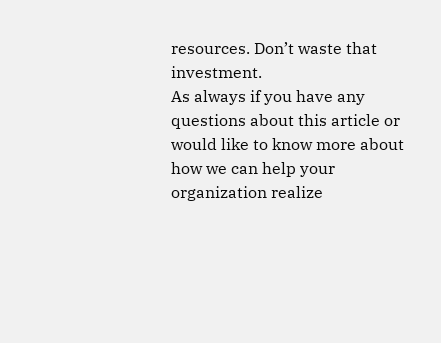resources. Don’t waste that investment.
As always if you have any questions about this article or would like to know more about how we can help your organization realize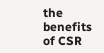the benefits of CSR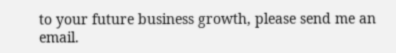to your future business growth, please send me an email.